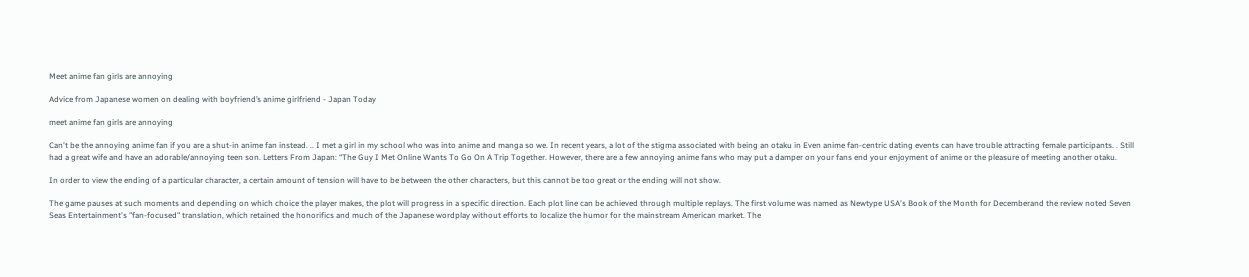Meet anime fan girls are annoying

Advice from Japanese women on dealing with boyfriend’s anime girlfriend - Japan Today

meet anime fan girls are annoying

Can't be the annoying anime fan if you are a shut-in anime fan instead. .. I met a girl in my school who was into anime and manga so we. In recent years, a lot of the stigma associated with being an otaku in Even anime fan-centric dating events can have trouble attracting female participants. . Still had a great wife and have an adorable/annoying teen son. Letters From Japan: “The Guy I Met Online Wants To Go On A Trip Together. However, there are a few annoying anime fans who may put a damper on your fans end your enjoyment of anime or the pleasure of meeting another otaku.

In order to view the ending of a particular character, a certain amount of tension will have to be between the other characters, but this cannot be too great or the ending will not show.

The game pauses at such moments and depending on which choice the player makes, the plot will progress in a specific direction. Each plot line can be achieved through multiple replays. The first volume was named as Newtype USA's Book of the Month for Decemberand the review noted Seven Seas Entertainment's "fan-focused" translation, which retained the honorifics and much of the Japanese wordplay without efforts to localize the humor for the mainstream American market. The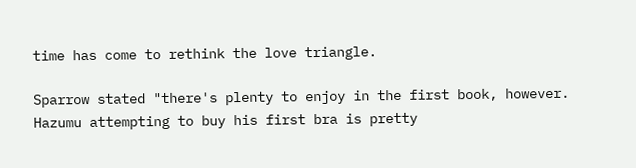time has come to rethink the love triangle.

Sparrow stated "there's plenty to enjoy in the first book, however. Hazumu attempting to buy his first bra is pretty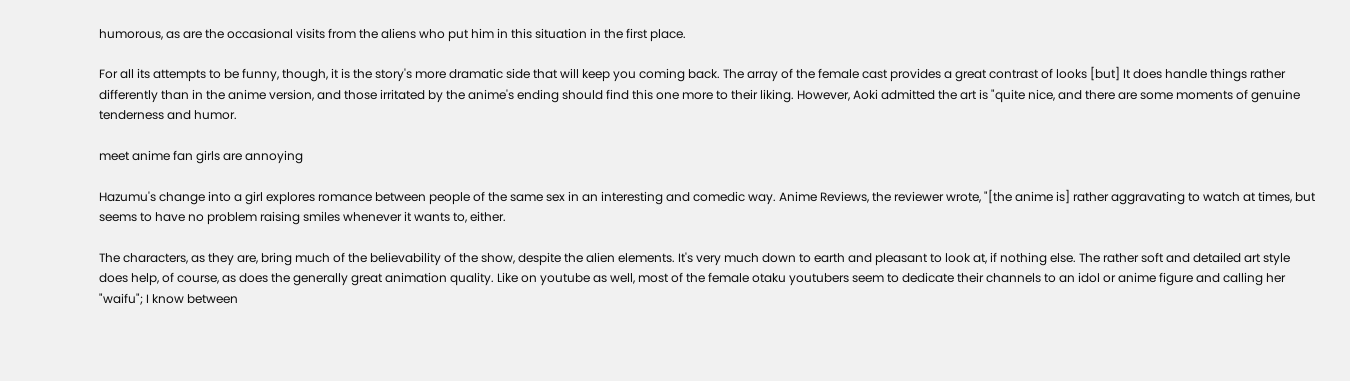humorous, as are the occasional visits from the aliens who put him in this situation in the first place.

For all its attempts to be funny, though, it is the story's more dramatic side that will keep you coming back. The array of the female cast provides a great contrast of looks [but] It does handle things rather differently than in the anime version, and those irritated by the anime's ending should find this one more to their liking. However, Aoki admitted the art is "quite nice, and there are some moments of genuine tenderness and humor.

meet anime fan girls are annoying

Hazumu's change into a girl explores romance between people of the same sex in an interesting and comedic way. Anime Reviews, the reviewer wrote, "[the anime is] rather aggravating to watch at times, but seems to have no problem raising smiles whenever it wants to, either.

The characters, as they are, bring much of the believability of the show, despite the alien elements. It's very much down to earth and pleasant to look at, if nothing else. The rather soft and detailed art style does help, of course, as does the generally great animation quality. Like on youtube as well, most of the female otaku youtubers seem to dedicate their channels to an idol or anime figure and calling her "waifu"; I know between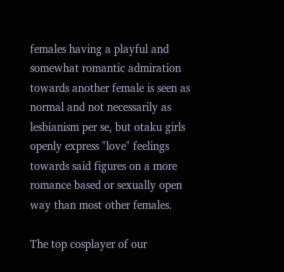females having a playful and somewhat romantic admiration towards another female is seen as normal and not necessarily as lesbianism per se, but otaku girls openly express "love" feelings towards said figures on a more romance based or sexually open way than most other females.

The top cosplayer of our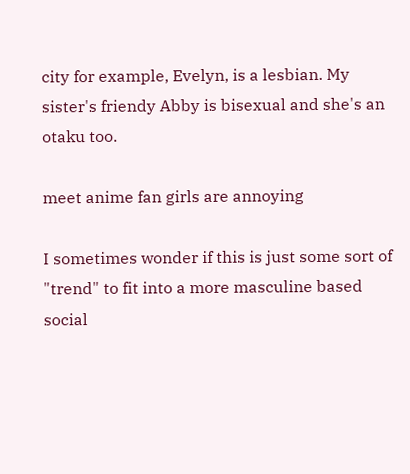city for example, Evelyn, is a lesbian. My sister's friendy Abby is bisexual and she's an otaku too.

meet anime fan girls are annoying

I sometimes wonder if this is just some sort of "trend" to fit into a more masculine based social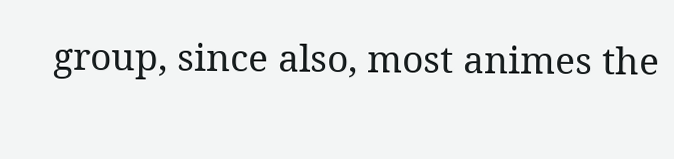group, since also, most animes the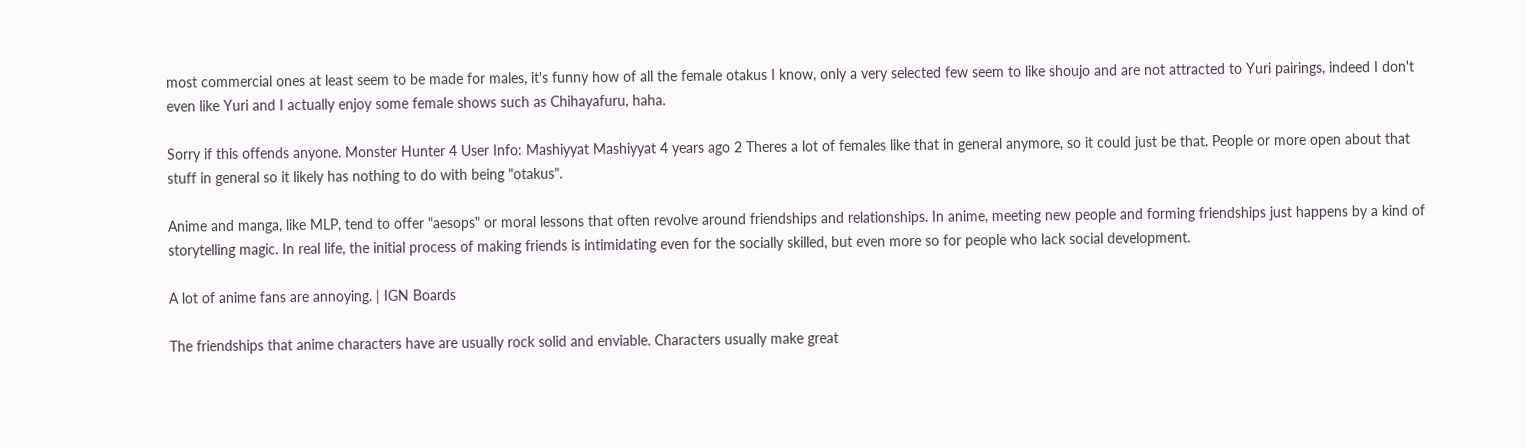most commercial ones at least seem to be made for males, it's funny how of all the female otakus I know, only a very selected few seem to like shoujo and are not attracted to Yuri pairings, indeed I don't even like Yuri and I actually enjoy some female shows such as Chihayafuru, haha.

Sorry if this offends anyone. Monster Hunter 4 User Info: Mashiyyat Mashiyyat 4 years ago 2 Theres a lot of females like that in general anymore, so it could just be that. People or more open about that stuff in general so it likely has nothing to do with being "otakus".

Anime and manga, like MLP, tend to offer "aesops" or moral lessons that often revolve around friendships and relationships. In anime, meeting new people and forming friendships just happens by a kind of storytelling magic. In real life, the initial process of making friends is intimidating even for the socially skilled, but even more so for people who lack social development.

A lot of anime fans are annoying. | IGN Boards

The friendships that anime characters have are usually rock solid and enviable. Characters usually make great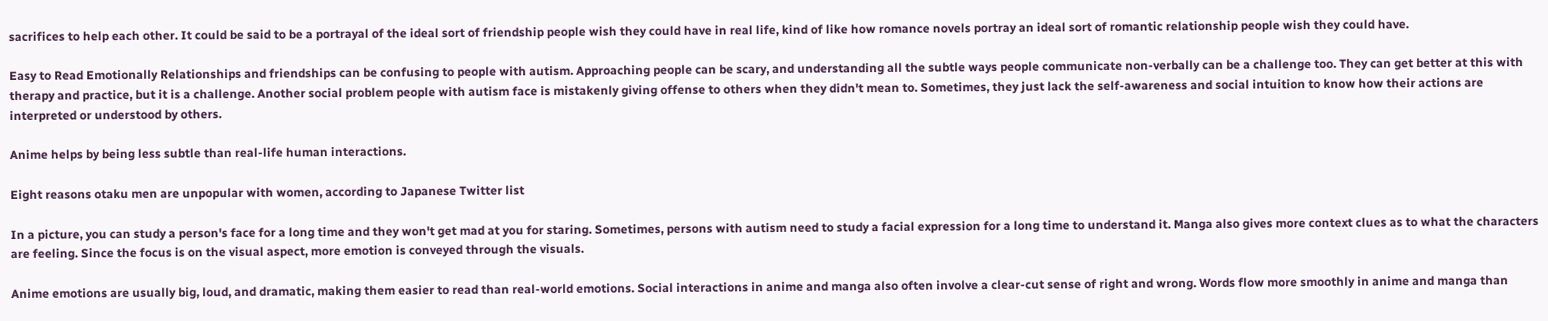sacrifices to help each other. It could be said to be a portrayal of the ideal sort of friendship people wish they could have in real life, kind of like how romance novels portray an ideal sort of romantic relationship people wish they could have.

Easy to Read Emotionally Relationships and friendships can be confusing to people with autism. Approaching people can be scary, and understanding all the subtle ways people communicate non-verbally can be a challenge too. They can get better at this with therapy and practice, but it is a challenge. Another social problem people with autism face is mistakenly giving offense to others when they didn't mean to. Sometimes, they just lack the self-awareness and social intuition to know how their actions are interpreted or understood by others.

Anime helps by being less subtle than real-life human interactions.

Eight reasons otaku men are unpopular with women, according to Japanese Twitter list

In a picture, you can study a person's face for a long time and they won't get mad at you for staring. Sometimes, persons with autism need to study a facial expression for a long time to understand it. Manga also gives more context clues as to what the characters are feeling. Since the focus is on the visual aspect, more emotion is conveyed through the visuals.

Anime emotions are usually big, loud, and dramatic, making them easier to read than real-world emotions. Social interactions in anime and manga also often involve a clear-cut sense of right and wrong. Words flow more smoothly in anime and manga than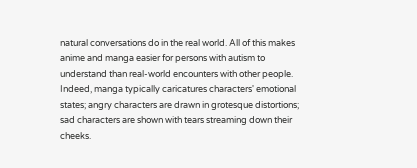natural conversations do in the real world. All of this makes anime and manga easier for persons with autism to understand than real-world encounters with other people. Indeed, manga typically caricatures characters' emotional states; angry characters are drawn in grotesque distortions; sad characters are shown with tears streaming down their cheeks.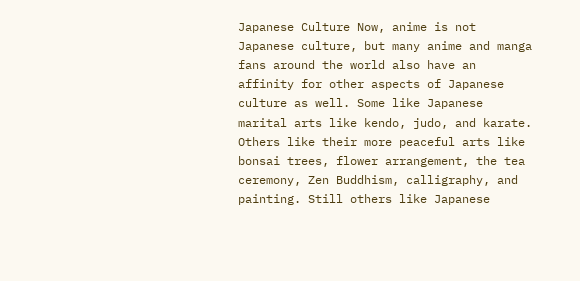Japanese Culture Now, anime is not Japanese culture, but many anime and manga fans around the world also have an affinity for other aspects of Japanese culture as well. Some like Japanese marital arts like kendo, judo, and karate. Others like their more peaceful arts like bonsai trees, flower arrangement, the tea ceremony, Zen Buddhism, calligraphy, and painting. Still others like Japanese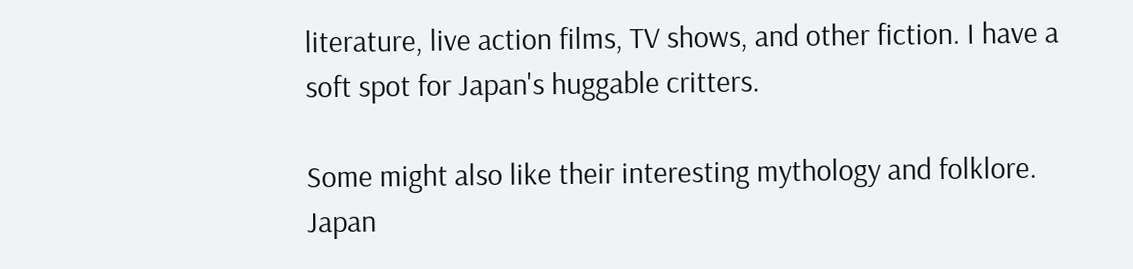literature, live action films, TV shows, and other fiction. I have a soft spot for Japan's huggable critters.

Some might also like their interesting mythology and folklore. Japan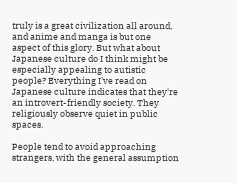truly is a great civilization all around, and anime and manga is but one aspect of this glory. But what about Japanese culture do I think might be especially appealing to autistic people? Everything I've read on Japanese culture indicates that they're an introvert-friendly society. They religiously observe quiet in public spaces.

People tend to avoid approaching strangers, with the general assumption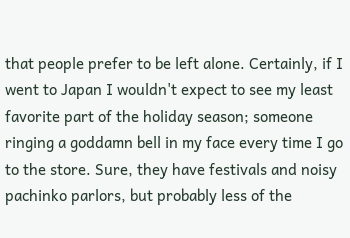that people prefer to be left alone. Certainly, if I went to Japan I wouldn't expect to see my least favorite part of the holiday season; someone ringing a goddamn bell in my face every time I go to the store. Sure, they have festivals and noisy pachinko parlors, but probably less of the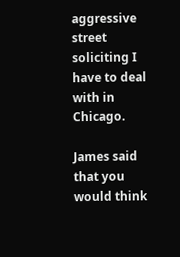aggressive street soliciting I have to deal with in Chicago.

James said that you would think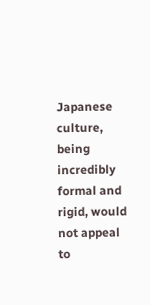Japanese culture, being incredibly formal and rigid, would not appeal to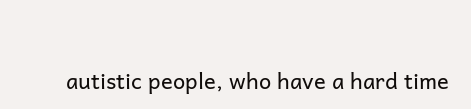autistic people, who have a hard time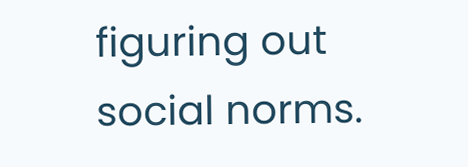figuring out social norms.